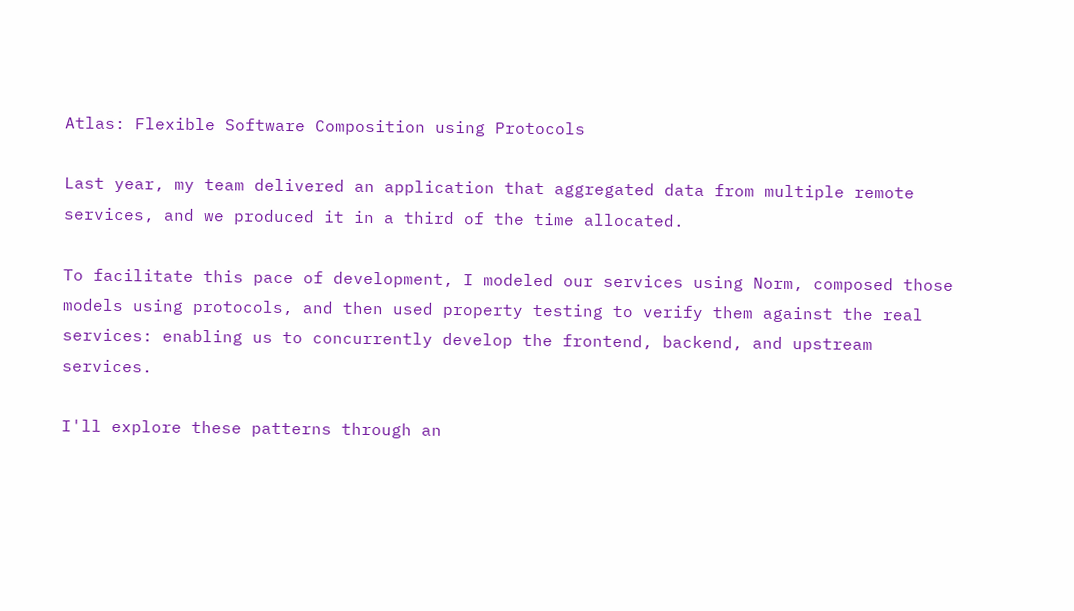Atlas: Flexible Software Composition using Protocols

Last year, my team delivered an application that aggregated data from multiple remote services, and we produced it in a third of the time allocated.

To facilitate this pace of development, I modeled our services using Norm, composed those models using protocols, and then used property testing to verify them against the real services: enabling us to concurrently develop the frontend, backend, and upstream services.

I'll explore these patterns through an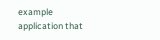example application that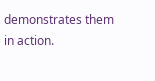demonstrates them in action.